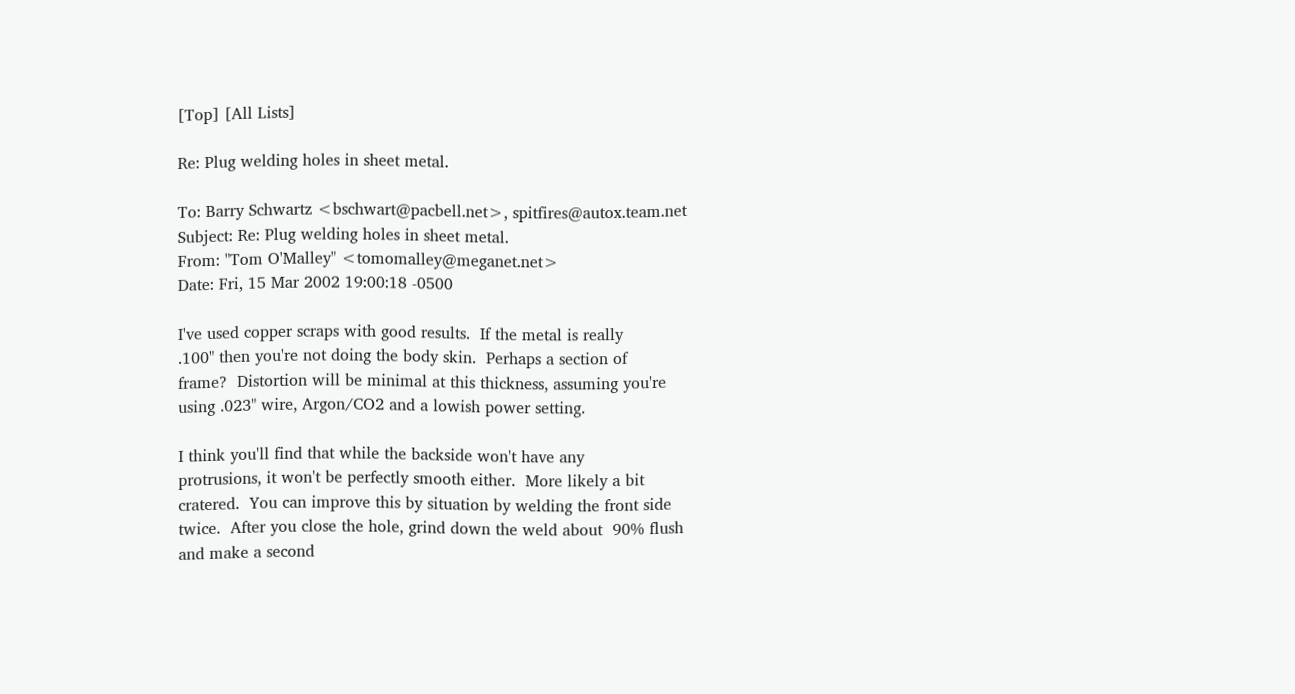[Top] [All Lists]

Re: Plug welding holes in sheet metal.

To: Barry Schwartz <bschwart@pacbell.net>, spitfires@autox.team.net
Subject: Re: Plug welding holes in sheet metal.
From: "Tom O'Malley" <tomomalley@meganet.net>
Date: Fri, 15 Mar 2002 19:00:18 -0500

I've used copper scraps with good results.  If the metal is really
.100" then you're not doing the body skin.  Perhaps a section of
frame?  Distortion will be minimal at this thickness, assuming you're
using .023" wire, Argon/CO2 and a lowish power setting.

I think you'll find that while the backside won't have any
protrusions, it won't be perfectly smooth either.  More likely a bit
cratered.  You can improve this by situation by welding the front side
twice.  After you close the hole, grind down the weld about  90% flush
and make a second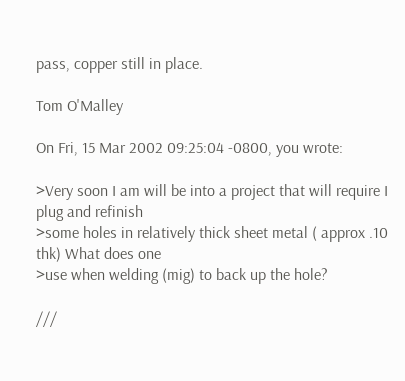pass, copper still in place.

Tom O'Malley

On Fri, 15 Mar 2002 09:25:04 -0800, you wrote:

>Very soon I am will be into a project that will require I plug and refinish
>some holes in relatively thick sheet metal ( approx .10 thk) What does one
>use when welding (mig) to back up the hole?

///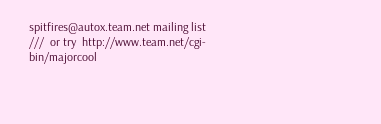spitfires@autox.team.net mailing list
///  or try  http://www.team.net/cgi-bin/majorcool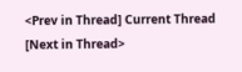<Prev in Thread] Current Thread [Next in Thread>